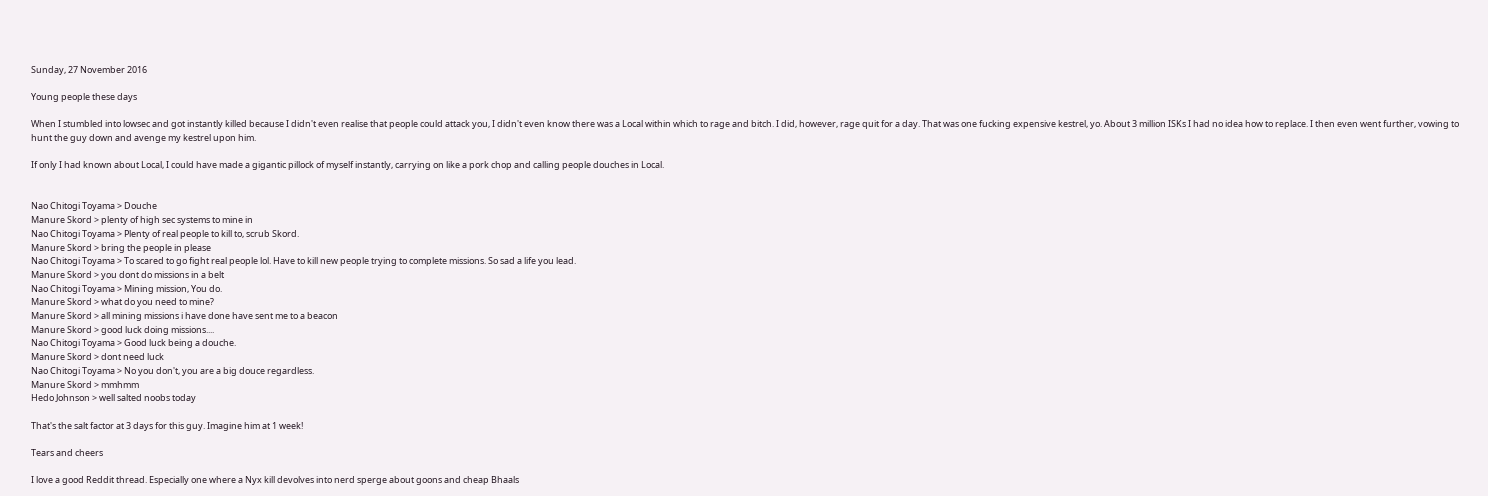Sunday, 27 November 2016

Young people these days

When I stumbled into lowsec and got instantly killed because I didn't even realise that people could attack you, I didn't even know there was a Local within which to rage and bitch. I did, however, rage quit for a day. That was one fucking expensive kestrel, yo. About 3 million ISKs I had no idea how to replace. I then even went further, vowing to hunt the guy down and avenge my kestrel upon him.

If only I had known about Local, I could have made a gigantic pillock of myself instantly, carrying on like a pork chop and calling people douches in Local.


Nao Chitogi Toyama > Douche
Manure Skord > plenty of high sec systems to mine in
Nao Chitogi Toyama > Plenty of real people to kill to, scrub Skord.
Manure Skord > bring the people in please
Nao Chitogi Toyama > To scared to go fight real people lol. Have to kill new people trying to complete missions. So sad a life you lead.
Manure Skord > you dont do missions in a belt
Nao Chitogi Toyama > Mining mission, You do.
Manure Skord > what do you need to mine?
Manure Skord > all mining missions i have done have sent me to a beacon
Manure Skord > good luck doing missions....
Nao Chitogi Toyama > Good luck being a douche.
Manure Skord > dont need luck
Nao Chitogi Toyama > No you don't, you are a big douce regardless.
Manure Skord > mmhmm
Hedo Johnson > well salted noobs today

That's the salt factor at 3 days for this guy. Imagine him at 1 week!

Tears and cheers

I love a good Reddit thread. Especially one where a Nyx kill devolves into nerd sperge about goons and cheap Bhaals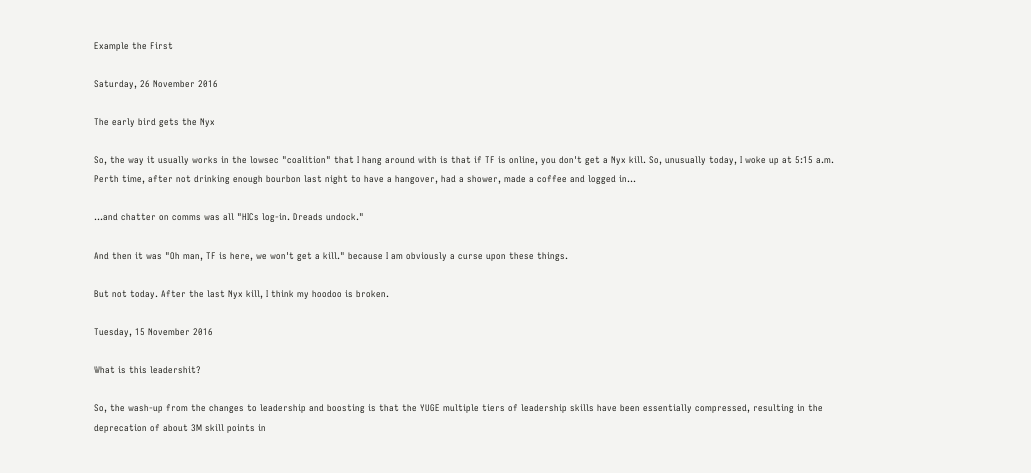Example the First

Saturday, 26 November 2016

The early bird gets the Nyx

So, the way it usually works in the lowsec "coalition" that I hang around with is that if TF is online, you don't get a Nyx kill. So, unusually today, I woke up at 5:15 a.m. Perth time, after not drinking enough bourbon last night to have a hangover, had a shower, made a coffee and logged in...

...and chatter on comms was all "HICs log-in. Dreads undock."

And then it was "Oh man, TF is here, we won't get a kill." because I am obviously a curse upon these things.

But not today. After the last Nyx kill, I think my hoodoo is broken.

Tuesday, 15 November 2016

What is this leadershit?

So, the wash-up from the changes to leadership and boosting is that the YUGE multiple tiers of leadership skills have been essentially compressed, resulting in the deprecation of about 3M skill points in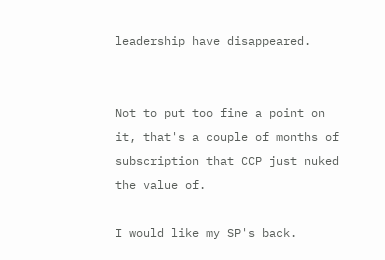leadership have disappeared.


Not to put too fine a point on it, that's a couple of months of subscription that CCP just nuked the value of.

I would like my SP's back.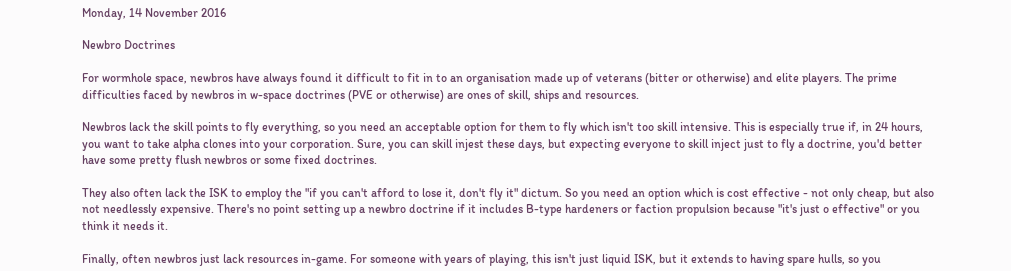Monday, 14 November 2016

Newbro Doctrines

For wormhole space, newbros have always found it difficult to fit in to an organisation made up of veterans (bitter or otherwise) and elite players. The prime difficulties faced by newbros in w-space doctrines (PVE or otherwise) are ones of skill, ships and resources.

Newbros lack the skill points to fly everything, so you need an acceptable option for them to fly which isn't too skill intensive. This is especially true if, in 24 hours, you want to take alpha clones into your corporation. Sure, you can skill injest these days, but expecting everyone to skill inject just to fly a doctrine, you'd better have some pretty flush newbros or some fixed doctrines.

They also often lack the ISK to employ the "if you can't afford to lose it, don't fly it" dictum. So you need an option which is cost effective - not only cheap, but also not needlessly expensive. There's no point setting up a newbro doctrine if it includes B-type hardeners or faction propulsion because "it's just o effective" or you think it needs it.

Finally, often newbros just lack resources in-game. For someone with years of playing, this isn't just liquid ISK, but it extends to having spare hulls, so you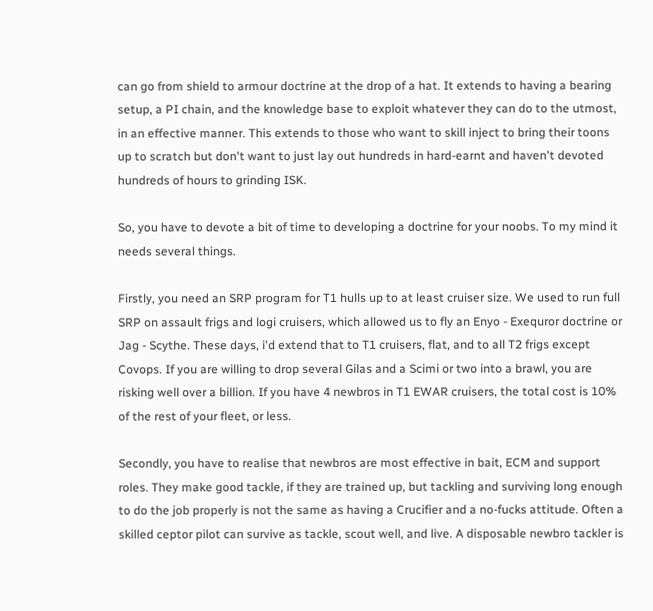can go from shield to armour doctrine at the drop of a hat. It extends to having a bearing setup, a PI chain, and the knowledge base to exploit whatever they can do to the utmost, in an effective manner. This extends to those who want to skill inject to bring their toons up to scratch but don't want to just lay out hundreds in hard-earnt and haven't devoted hundreds of hours to grinding ISK.

So, you have to devote a bit of time to developing a doctrine for your noobs. To my mind it needs several things.

Firstly, you need an SRP program for T1 hulls up to at least cruiser size. We used to run full SRP on assault frigs and logi cruisers, which allowed us to fly an Enyo - Exequror doctrine or Jag - Scythe. These days, i'd extend that to T1 cruisers, flat, and to all T2 frigs except Covops. If you are willing to drop several Gilas and a Scimi or two into a brawl, you are risking well over a billion. If you have 4 newbros in T1 EWAR cruisers, the total cost is 10% of the rest of your fleet, or less.

Secondly, you have to realise that newbros are most effective in bait, ECM and support roles. They make good tackle, if they are trained up, but tackling and surviving long enough to do the job properly is not the same as having a Crucifier and a no-fucks attitude. Often a skilled ceptor pilot can survive as tackle, scout well, and live. A disposable newbro tackler is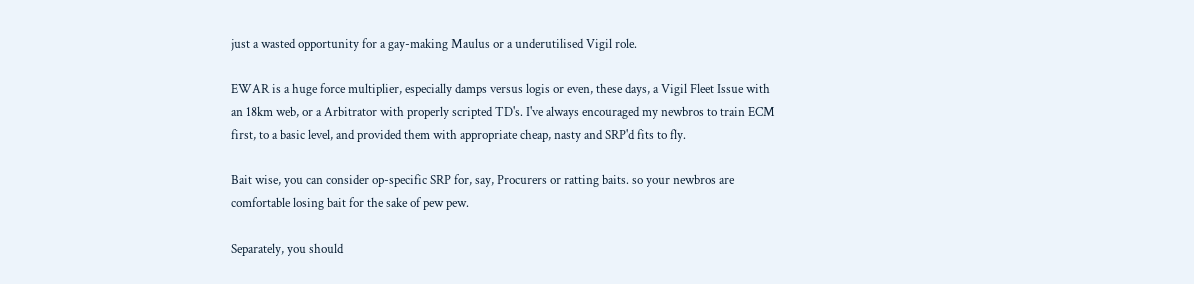just a wasted opportunity for a gay-making Maulus or a underutilised Vigil role.

EWAR is a huge force multiplier, especially damps versus logis or even, these days, a Vigil Fleet Issue with an 18km web, or a Arbitrator with properly scripted TD's. I've always encouraged my newbros to train ECM first, to a basic level, and provided them with appropriate cheap, nasty and SRP'd fits to fly.

Bait wise, you can consider op-specific SRP for, say, Procurers or ratting baits. so your newbros are comfortable losing bait for the sake of pew pew.

Separately, you should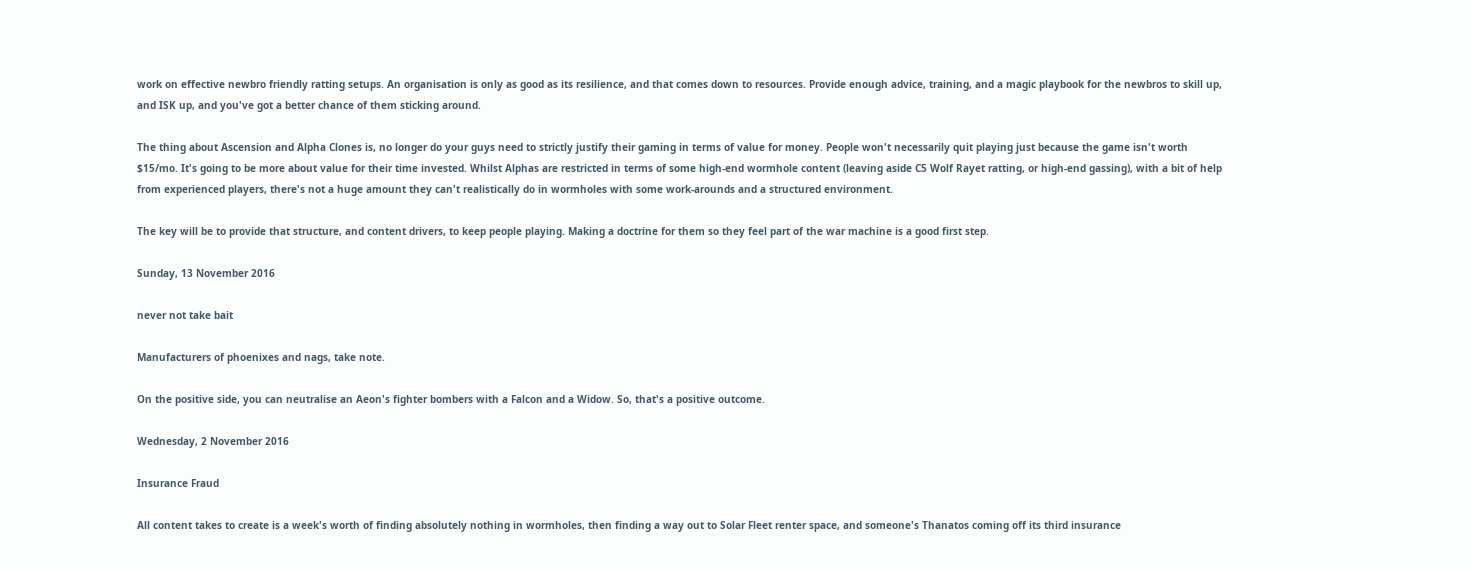work on effective newbro friendly ratting setups. An organisation is only as good as its resilience, and that comes down to resources. Provide enough advice, training, and a magic playbook for the newbros to skill up, and ISK up, and you've got a better chance of them sticking around.

The thing about Ascension and Alpha Clones is, no longer do your guys need to strictly justify their gaming in terms of value for money. People won't necessarily quit playing just because the game isn't worth $15/mo. It's going to be more about value for their time invested. Whilst Alphas are restricted in terms of some high-end wormhole content (leaving aside C5 Wolf Rayet ratting, or high-end gassing), with a bit of help from experienced players, there's not a huge amount they can't realistically do in wormholes with some work-arounds and a structured environment.

The key will be to provide that structure, and content drivers, to keep people playing. Making a doctrine for them so they feel part of the war machine is a good first step.

Sunday, 13 November 2016

never not take bait

Manufacturers of phoenixes and nags, take note.

On the positive side, you can neutralise an Aeon's fighter bombers with a Falcon and a Widow. So, that's a positive outcome.

Wednesday, 2 November 2016

Insurance Fraud

All content takes to create is a week's worth of finding absolutely nothing in wormholes, then finding a way out to Solar Fleet renter space, and someone's Thanatos coming off its third insurance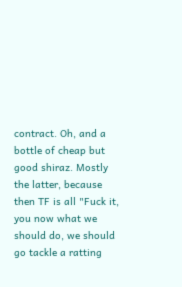contract. Oh, and a bottle of cheap but good shiraz. Mostly the latter, because then TF is all "Fuck it, you now what we should do, we should go tackle a ratting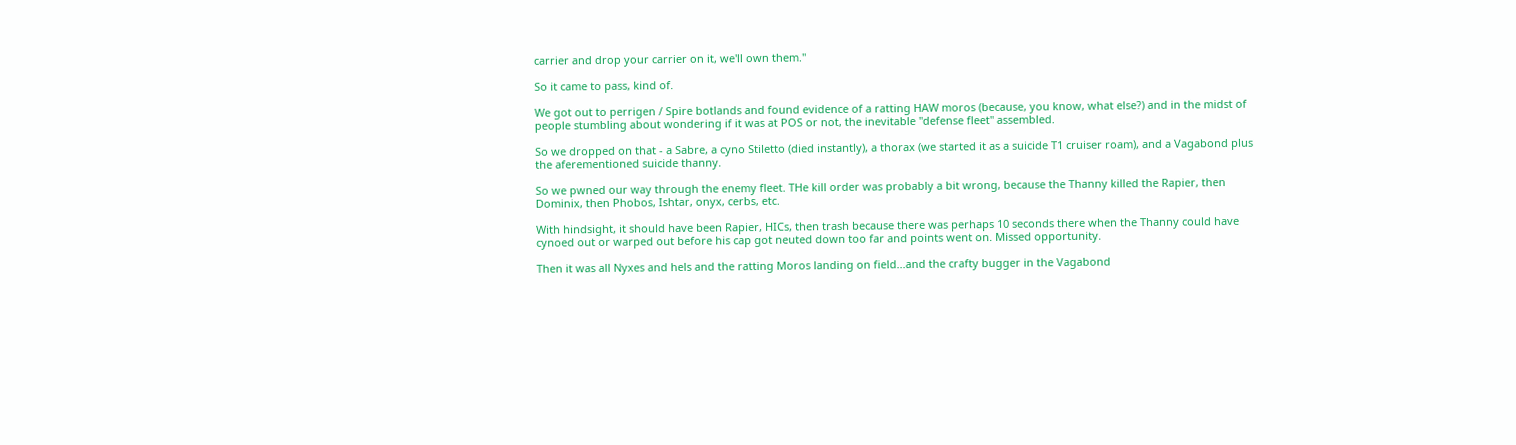carrier and drop your carrier on it, we'll own them."

So it came to pass, kind of.

We got out to perrigen / Spire botlands and found evidence of a ratting HAW moros (because, you know, what else?) and in the midst of people stumbling about wondering if it was at POS or not, the inevitable "defense fleet" assembled.

So we dropped on that - a Sabre, a cyno Stiletto (died instantly), a thorax (we started it as a suicide T1 cruiser roam), and a Vagabond plus the aferementioned suicide thanny.

So we pwned our way through the enemy fleet. THe kill order was probably a bit wrong, because the Thanny killed the Rapier, then Dominix, then Phobos, Ishtar, onyx, cerbs, etc.

With hindsight, it should have been Rapier, HICs, then trash because there was perhaps 10 seconds there when the Thanny could have cynoed out or warped out before his cap got neuted down too far and points went on. Missed opportunity.

Then it was all Nyxes and hels and the ratting Moros landing on field...and the crafty bugger in the Vagabond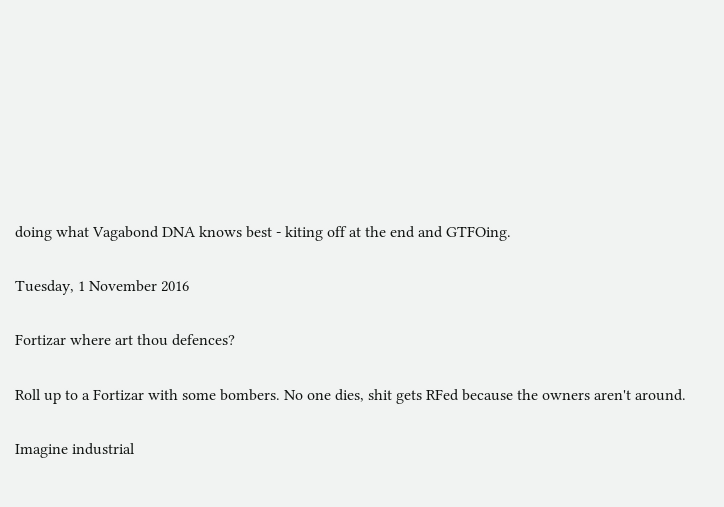doing what Vagabond DNA knows best - kiting off at the end and GTFOing.

Tuesday, 1 November 2016

Fortizar where art thou defences?

Roll up to a Fortizar with some bombers. No one dies, shit gets RFed because the owners aren't around.

Imagine industrial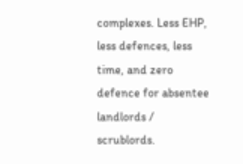complexes. Less EHP, less defences, less time, and zero defence for absentee landlords / scrublords.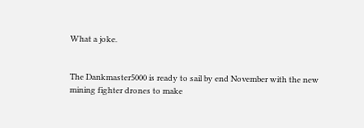What a joke.


The Dankmaster5000 is ready to sail by end November with the new mining fighter drones to make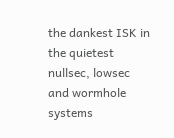the dankest ISK in the quietest nullsec, lowsec and wormhole systems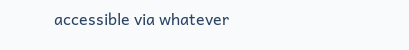accessible via whatever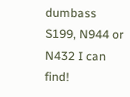dumbass S199, N944 or N432 I can find!